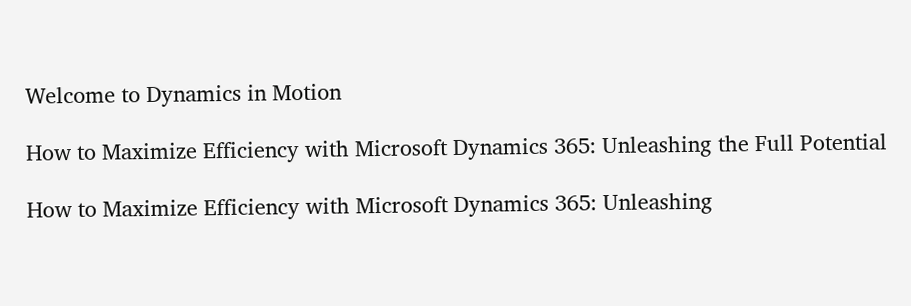Welcome to Dynamics in Motion

How to Maximize Efficiency with Microsoft Dynamics 365: Unleashing the Full Potential

How to Maximize Efficiency with Microsoft Dynamics 365: Unleashing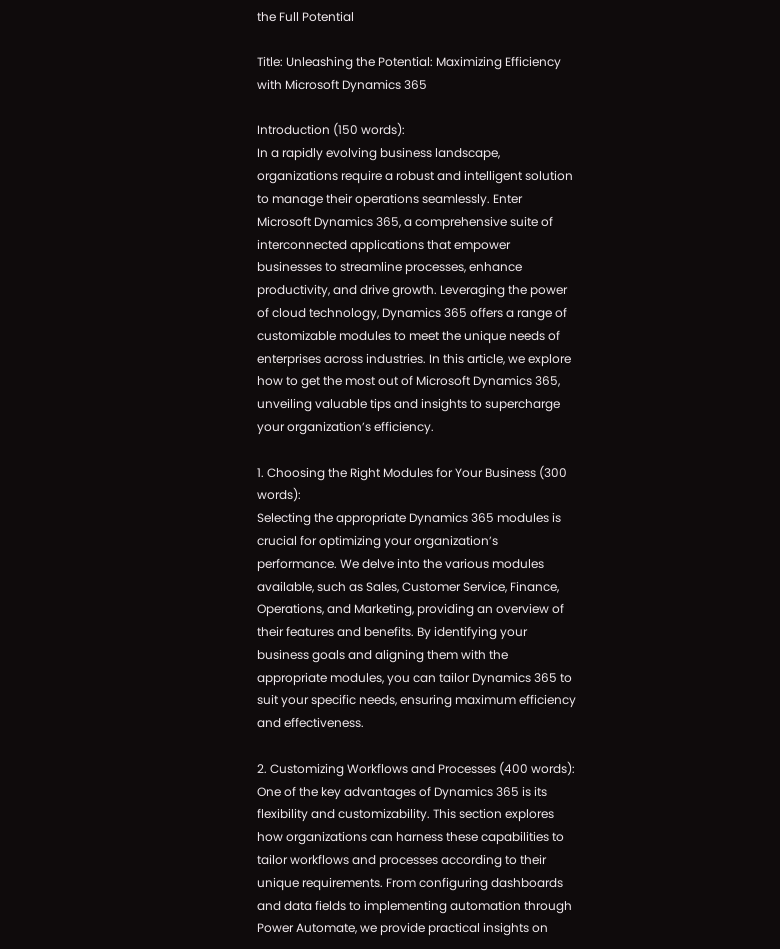the Full Potential

Title: Unleashing the Potential: Maximizing Efficiency with Microsoft Dynamics 365

Introduction (150 words):
In a rapidly evolving business landscape, organizations require a robust and intelligent solution to manage their operations seamlessly. Enter Microsoft Dynamics 365, a comprehensive suite of interconnected applications that empower businesses to streamline processes, enhance productivity, and drive growth. Leveraging the power of cloud technology, Dynamics 365 offers a range of customizable modules to meet the unique needs of enterprises across industries. In this article, we explore how to get the most out of Microsoft Dynamics 365, unveiling valuable tips and insights to supercharge your organization’s efficiency.

1. Choosing the Right Modules for Your Business (300 words):
Selecting the appropriate Dynamics 365 modules is crucial for optimizing your organization’s performance. We delve into the various modules available, such as Sales, Customer Service, Finance, Operations, and Marketing, providing an overview of their features and benefits. By identifying your business goals and aligning them with the appropriate modules, you can tailor Dynamics 365 to suit your specific needs, ensuring maximum efficiency and effectiveness.

2. Customizing Workflows and Processes (400 words):
One of the key advantages of Dynamics 365 is its flexibility and customizability. This section explores how organizations can harness these capabilities to tailor workflows and processes according to their unique requirements. From configuring dashboards and data fields to implementing automation through Power Automate, we provide practical insights on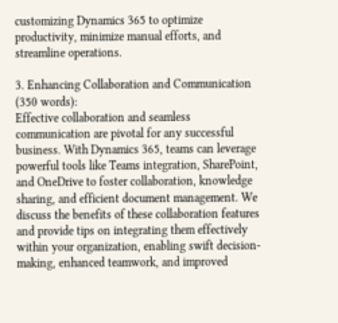customizing Dynamics 365 to optimize productivity, minimize manual efforts, and streamline operations.

3. Enhancing Collaboration and Communication (350 words):
Effective collaboration and seamless communication are pivotal for any successful business. With Dynamics 365, teams can leverage powerful tools like Teams integration, SharePoint, and OneDrive to foster collaboration, knowledge sharing, and efficient document management. We discuss the benefits of these collaboration features and provide tips on integrating them effectively within your organization, enabling swift decision-making, enhanced teamwork, and improved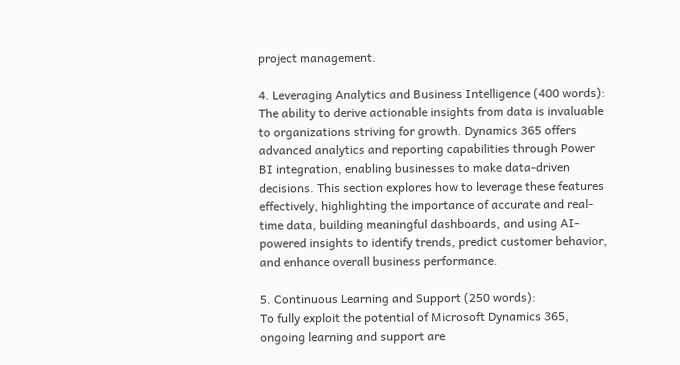project management.

4. Leveraging Analytics and Business Intelligence (400 words):
The ability to derive actionable insights from data is invaluable to organizations striving for growth. Dynamics 365 offers advanced analytics and reporting capabilities through Power BI integration, enabling businesses to make data-driven decisions. This section explores how to leverage these features effectively, highlighting the importance of accurate and real-time data, building meaningful dashboards, and using AI-powered insights to identify trends, predict customer behavior, and enhance overall business performance.

5. Continuous Learning and Support (250 words):
To fully exploit the potential of Microsoft Dynamics 365, ongoing learning and support are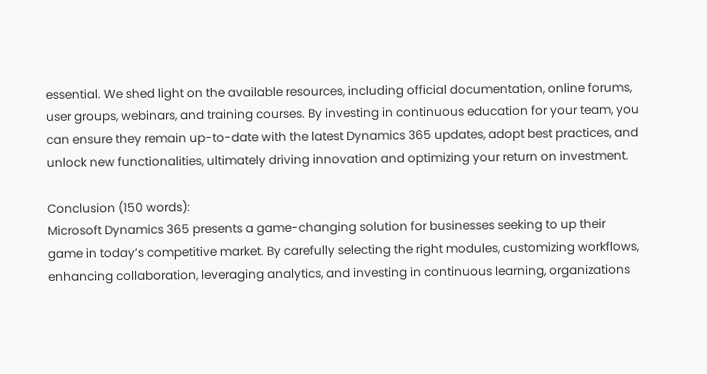essential. We shed light on the available resources, including official documentation, online forums, user groups, webinars, and training courses. By investing in continuous education for your team, you can ensure they remain up-to-date with the latest Dynamics 365 updates, adopt best practices, and unlock new functionalities, ultimately driving innovation and optimizing your return on investment.

Conclusion (150 words):
Microsoft Dynamics 365 presents a game-changing solution for businesses seeking to up their game in today’s competitive market. By carefully selecting the right modules, customizing workflows, enhancing collaboration, leveraging analytics, and investing in continuous learning, organizations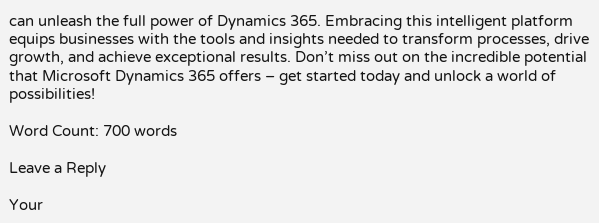can unleash the full power of Dynamics 365. Embracing this intelligent platform equips businesses with the tools and insights needed to transform processes, drive growth, and achieve exceptional results. Don’t miss out on the incredible potential that Microsoft Dynamics 365 offers – get started today and unlock a world of possibilities!

Word Count: 700 words

Leave a Reply

Your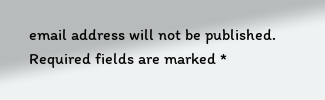email address will not be published. Required fields are marked *